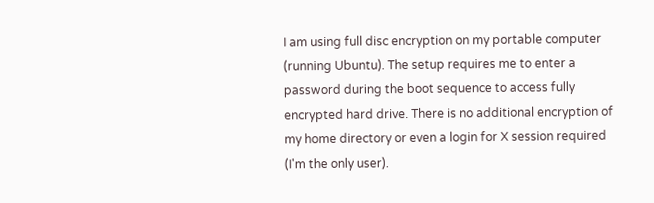I am using full disc encryption on my portable computer (running Ubuntu). The setup requires me to enter a password during the boot sequence to access fully encrypted hard drive. There is no additional encryption of my home directory or even a login for X session required (I'm the only user).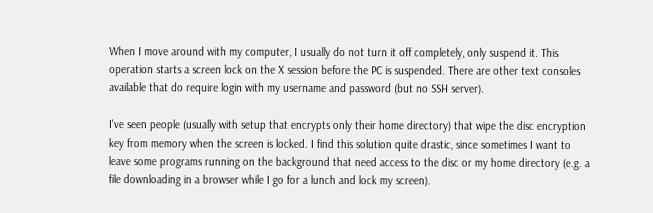When I move around with my computer, I usually do not turn it off completely, only suspend it. This operation starts a screen lock on the X session before the PC is suspended. There are other text consoles available that do require login with my username and password (but no SSH server).

I've seen people (usually with setup that encrypts only their home directory) that wipe the disc encryption key from memory when the screen is locked. I find this solution quite drastic, since sometimes I want to leave some programs running on the background that need access to the disc or my home directory (e.g. a file downloading in a browser while I go for a lunch and lock my screen).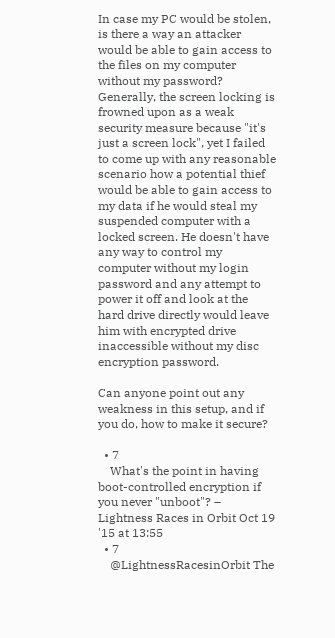In case my PC would be stolen, is there a way an attacker would be able to gain access to the files on my computer without my password? Generally, the screen locking is frowned upon as a weak security measure because "it's just a screen lock", yet I failed to come up with any reasonable scenario how a potential thief would be able to gain access to my data if he would steal my suspended computer with a locked screen. He doesn't have any way to control my computer without my login password and any attempt to power it off and look at the hard drive directly would leave him with encrypted drive inaccessible without my disc encryption password.

Can anyone point out any weakness in this setup, and if you do, how to make it secure?

  • 7
    What's the point in having boot-controlled encryption if you never "unboot"? – Lightness Races in Orbit Oct 19 '15 at 13:55
  • 7
    @LightnessRacesinOrbit The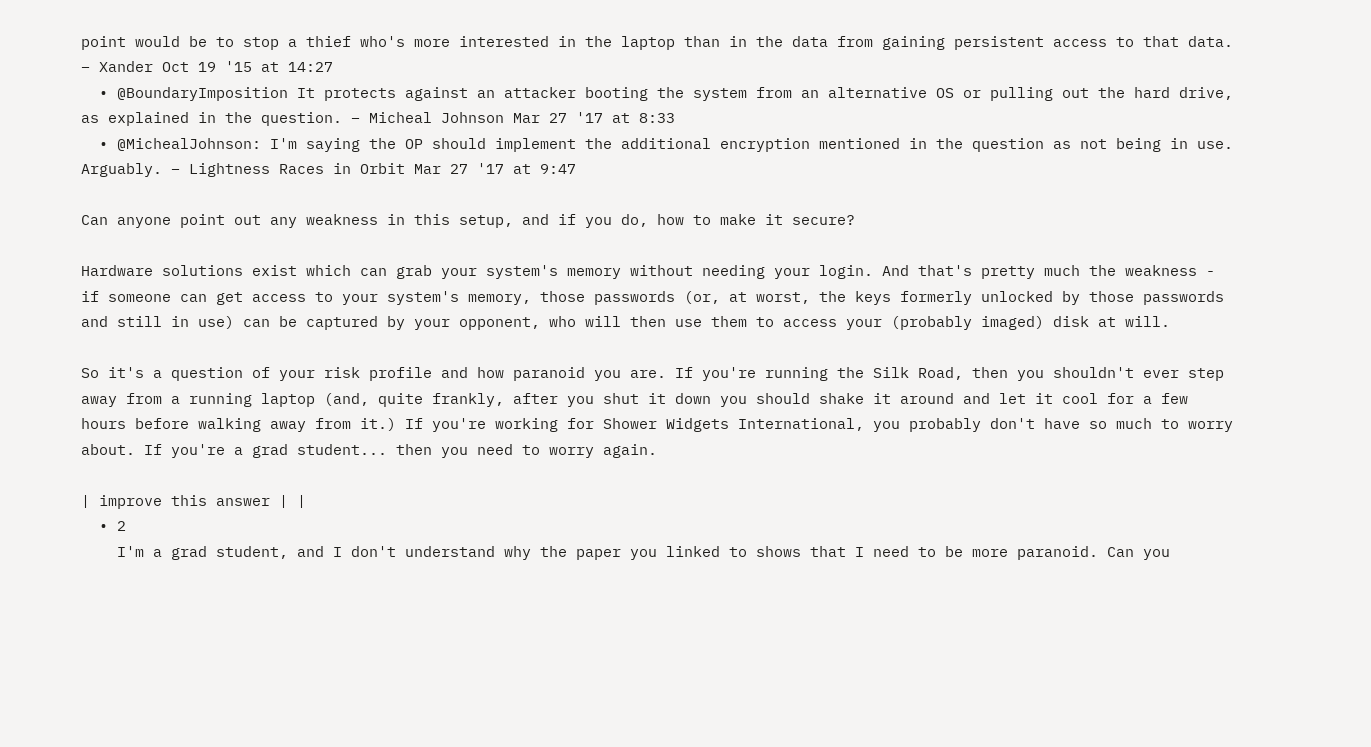point would be to stop a thief who's more interested in the laptop than in the data from gaining persistent access to that data. – Xander Oct 19 '15 at 14:27
  • @BoundaryImposition It protects against an attacker booting the system from an alternative OS or pulling out the hard drive, as explained in the question. – Micheal Johnson Mar 27 '17 at 8:33
  • @MichealJohnson: I'm saying the OP should implement the additional encryption mentioned in the question as not being in use. Arguably. – Lightness Races in Orbit Mar 27 '17 at 9:47

Can anyone point out any weakness in this setup, and if you do, how to make it secure?

Hardware solutions exist which can grab your system's memory without needing your login. And that's pretty much the weakness - if someone can get access to your system's memory, those passwords (or, at worst, the keys formerly unlocked by those passwords and still in use) can be captured by your opponent, who will then use them to access your (probably imaged) disk at will.

So it's a question of your risk profile and how paranoid you are. If you're running the Silk Road, then you shouldn't ever step away from a running laptop (and, quite frankly, after you shut it down you should shake it around and let it cool for a few hours before walking away from it.) If you're working for Shower Widgets International, you probably don't have so much to worry about. If you're a grad student... then you need to worry again.

| improve this answer | |
  • 2
    I'm a grad student, and I don't understand why the paper you linked to shows that I need to be more paranoid. Can you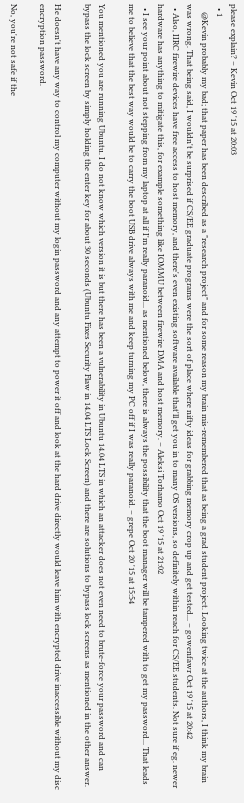please explain? – Kevin Oct 19 '15 at 20:03
  • 1
    @Kevin probably my bad; that paper has been described as a "research project" and for some reason my brain mis-remembered that as being a grad student project. Looking twice at the authors, I think my brain was wrong. That being said, I wouldn't be surprised if CS/EE graduate programs were the sort of place where nifty ideas for grabbing memory crop up and get tested... – gowenfawr Oct 19 '15 at 20:42
  • Also, IIRC firewire devices have free access to host memory, and there's even existing software available that'll get you in to many OS versions, so definitely within reach for CS/EE students. Not sure if eg. newer hardware has anything to mitigate this, for example something like IOMMU between firewire DMA and host memory. – Aleksi Torhamo Oct 19 '15 at 21:02
  • I see your point about not stepping from my laptop at all if I'm really paranoid... as mentioned below, there is always the possibility that the boot manager will be tampered with to get my password... That leads me to believe that the best way would be to carry the boot USB drive always with me and keep turning my PC off if I was really paranoid. – grepe Oct 20 '15 at 15:54

You mentioned you are running Ubuntu. I do not know which version it is but there has been a vulnerability in Ubuntu 14.04 LTS in which an attacker does not even need to brute-force your password and can bypass the lock screen by simply holding the enter key for about 30 seconds (Ubuntu Fixes Security Flaw in 14.04 LTS Lock Screen) and there are solutions to bypass lock screens as mentioned in the other answer.

He doesn't have any way to control my computer without my login password and any attempt to power it off and look at the hard drive directly would leave him with encrypted drive inaccessible without my disc encryption password.

No, you're not safe if the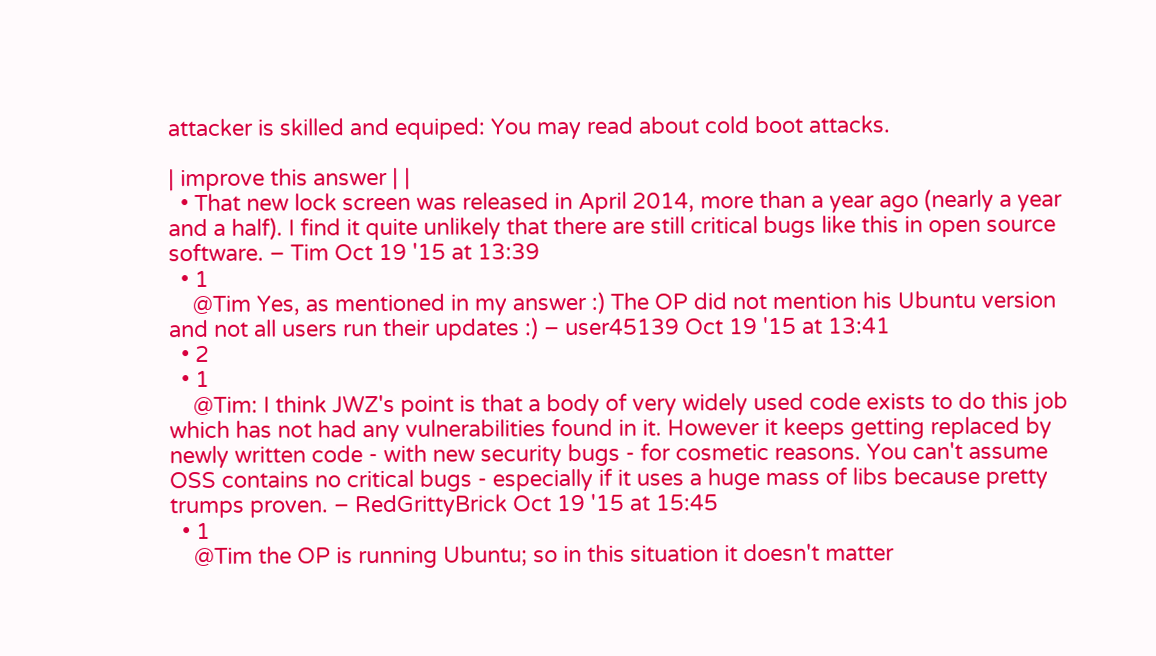attacker is skilled and equiped: You may read about cold boot attacks.

| improve this answer | |
  • That new lock screen was released in April 2014, more than a year ago (nearly a year and a half). I find it quite unlikely that there are still critical bugs like this in open source software. – Tim Oct 19 '15 at 13:39
  • 1
    @Tim Yes, as mentioned in my answer :) The OP did not mention his Ubuntu version and not all users run their updates :) – user45139 Oct 19 '15 at 13:41
  • 2
  • 1
    @Tim: I think JWZ's point is that a body of very widely used code exists to do this job which has not had any vulnerabilities found in it. However it keeps getting replaced by newly written code - with new security bugs - for cosmetic reasons. You can't assume OSS contains no critical bugs - especially if it uses a huge mass of libs because pretty trumps proven. – RedGrittyBrick Oct 19 '15 at 15:45
  • 1
    @Tim the OP is running Ubuntu; so in this situation it doesn't matter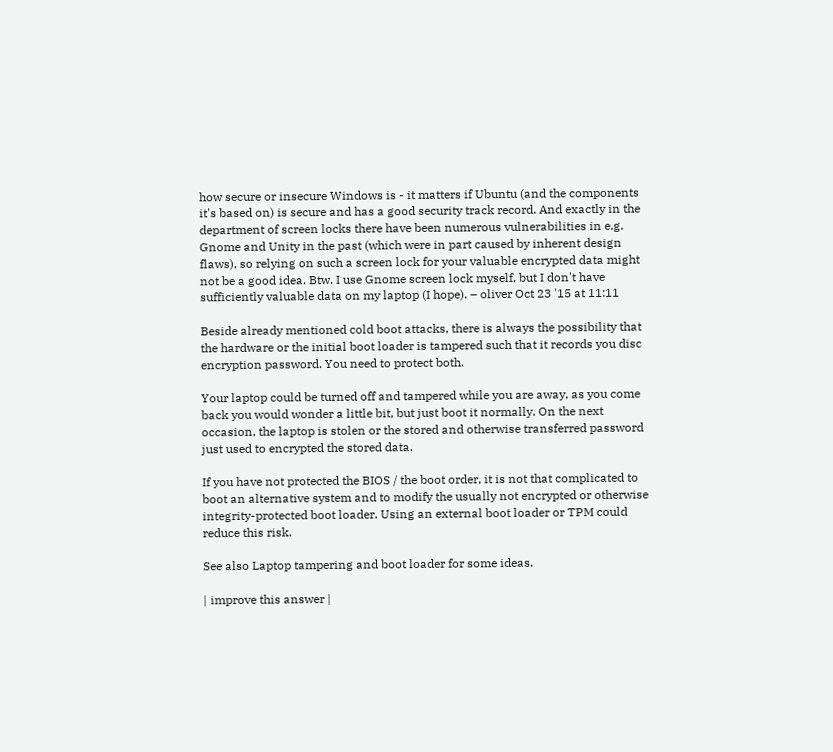how secure or insecure Windows is - it matters if Ubuntu (and the components it's based on) is secure and has a good security track record. And exactly in the department of screen locks there have been numerous vulnerabilities in e.g. Gnome and Unity in the past (which were in part caused by inherent design flaws), so relying on such a screen lock for your valuable encrypted data might not be a good idea. Btw. I use Gnome screen lock myself, but I don't have sufficiently valuable data on my laptop (I hope). – oliver Oct 23 '15 at 11:11

Beside already mentioned cold boot attacks, there is always the possibility that the hardware or the initial boot loader is tampered such that it records you disc encryption password. You need to protect both.

Your laptop could be turned off and tampered while you are away, as you come back you would wonder a little bit, but just boot it normally. On the next occasion, the laptop is stolen or the stored and otherwise transferred password just used to encrypted the stored data.

If you have not protected the BIOS / the boot order, it is not that complicated to boot an alternative system and to modify the usually not encrypted or otherwise integrity-protected boot loader. Using an external boot loader or TPM could reduce this risk.

See also Laptop tampering and boot loader for some ideas.

| improve this answer |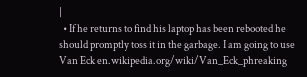|
  • If he returns to find his laptop has been rebooted he should promptly toss it in the garbage. I am going to use Van Eck en.wikipedia.org/wiki/Van_Eck_phreaking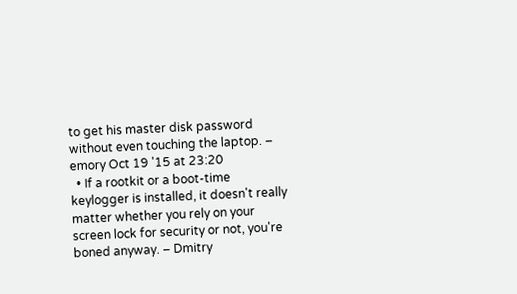to get his master disk password without even touching the laptop. – emory Oct 19 '15 at 23:20
  • If a rootkit or a boot-time keylogger is installed, it doesn't really matter whether you rely on your screen lock for security or not, you're boned anyway. – Dmitry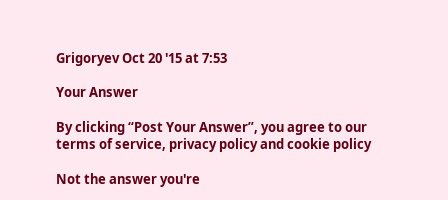Grigoryev Oct 20 '15 at 7:53

Your Answer

By clicking “Post Your Answer”, you agree to our terms of service, privacy policy and cookie policy

Not the answer you're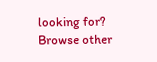looking for? Browse other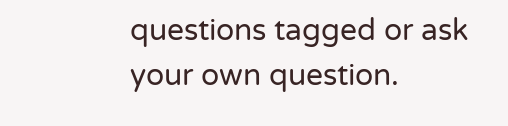questions tagged or ask your own question.